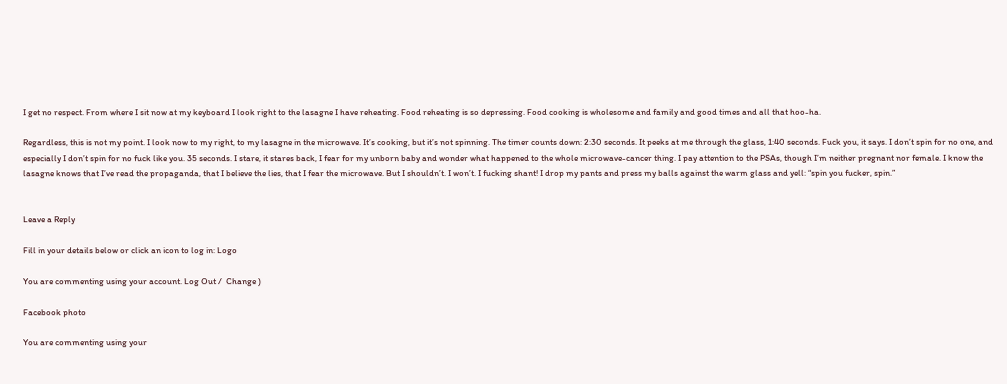I get no respect. From where I sit now at my keyboard I look right to the lasagne I have reheating. Food reheating is so depressing. Food cooking is wholesome and family and good times and all that hoo-ha.

Regardless, this is not my point. I look now to my right, to my lasagne in the microwave. It’s cooking, but it’s not spinning. The timer counts down: 2:30 seconds. It peeks at me through the glass, 1:40 seconds. Fuck you, it says. I don’t spin for no one, and especially I don’t spin for no fuck like you. 35 seconds. I stare, it stares back, I fear for my unborn baby and wonder what happened to the whole microwave-cancer thing. I pay attention to the PSAs, though I’m neither pregnant nor female. I know the lasagne knows that I’ve read the propaganda, that I believe the lies, that I fear the microwave. But I shouldn’t. I won’t. I fucking shant! I drop my pants and press my balls against the warm glass and yell: “spin you fucker, spin.”


Leave a Reply

Fill in your details below or click an icon to log in: Logo

You are commenting using your account. Log Out /  Change )

Facebook photo

You are commenting using your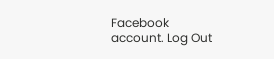Facebook account. Log Out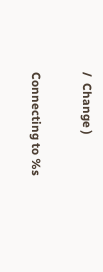/  Change )

Connecting to %s